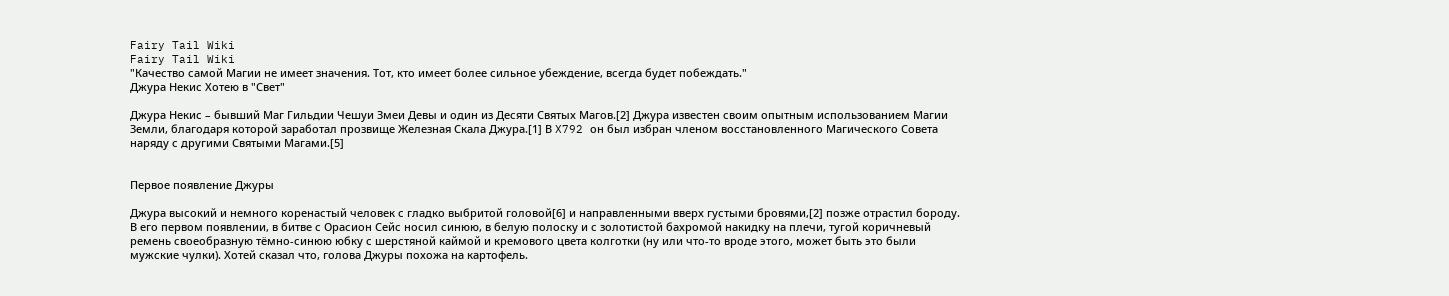Fairy Tail Wiki
Fairy Tail Wiki
"Качество самой Магии не имеет значения. Тот, кто имеет более сильное убеждение, всегда будет побеждать."
Джура Некис Хотею в "Свет"

Джура Некис – бывший Маг Гильдии Чешуи Змеи Девы и один из Десяти Святых Магов.[2] Джура известен своим опытным использованием Магии Земли, благодаря которой заработал прозвище Железная Скала Джура.[1] В X792 он был избран членом восстановленного Магического Совета наряду с другими Святыми Магами.[5]


Первое появление Джуры

Джура высокий и немного коренастый человек с гладко выбритой головой[6] и направленными вверх густыми бровями,[2] позже отрастил бороду. В его первом появлении, в битве с Орасион Сейс носил синюю, в белую полоску и с золотистой бахромой накидку на плечи, тугой коричневый ремень своеобразную тёмно-синюю юбку с шерстяной каймой и кремового цвета колготки (ну или что-то вроде этого, может быть это были мужские чулки). Хотей сказал что, голова Джуры похожа на картофель.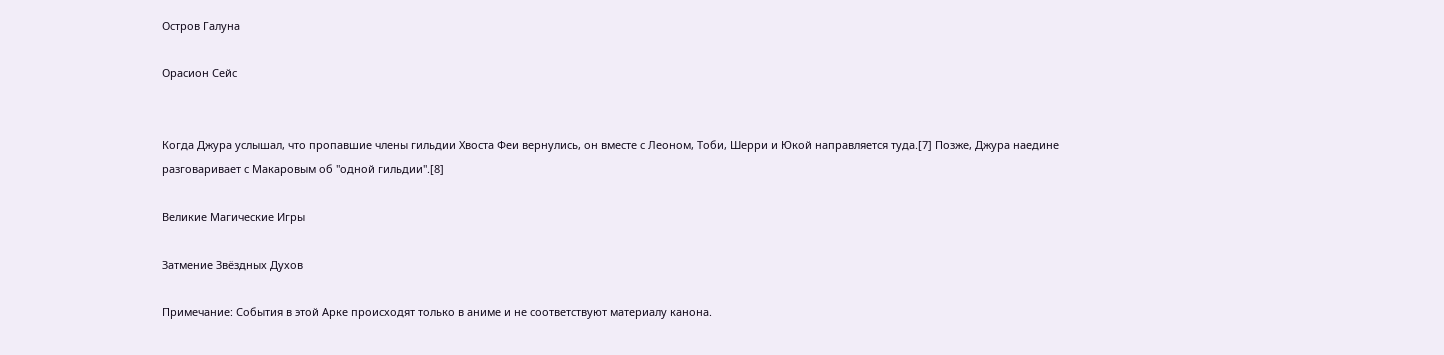Остров Галуна

Орасион Сейс


Когда Джура услышал, что пропавшие члены гильдии Хвоста Феи вернулись, он вместе с Леоном, Тоби, Шерри и Юкой направляется туда.[7] Позже, Джура наедине разговаривает с Макаровым об "одной гильдии".[8]

Великие Магические Игры

Затмение Звёздных Духов

Примечание: События в этой Арке происходят только в аниме и не соответствуют материалу канона.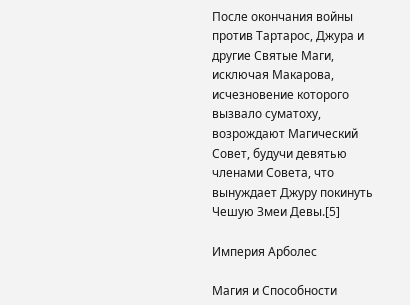После окончания войны против Тартарос, Джура и другие Святые Маги, исключая Макарова, исчезновение которого вызвало суматоху, возрождают Магический Совет, будучи девятью членами Совета, что вынуждает Джуру покинуть Чешую Змеи Девы.[5]

Империя Арболес

Магия и Способности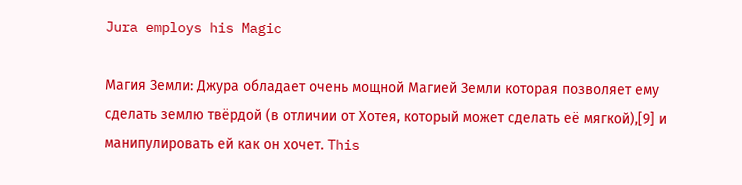Jura employs his Magic

Магия Земли: Джура обладает очень мощной Магией Земли которая позволяет ему сделать землю твёрдой (в отличии от Хотея, который может сделать её мягкой),[9] и манипулировать ей как он хочет. This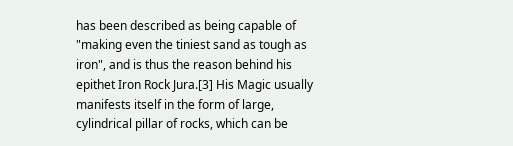has been described as being capable of "making even the tiniest sand as tough as iron", and is thus the reason behind his epithet Iron Rock Jura.[3] His Magic usually manifests itself in the form of large, cylindrical pillar of rocks, which can be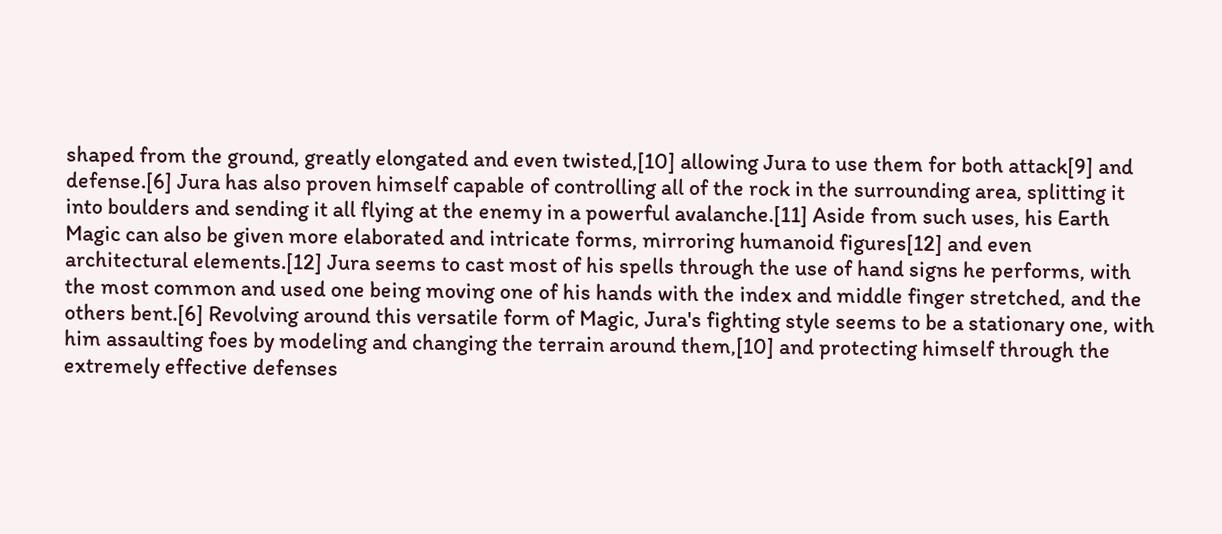shaped from the ground, greatly elongated and even twisted,[10] allowing Jura to use them for both attack[9] and defense.[6] Jura has also proven himself capable of controlling all of the rock in the surrounding area, splitting it into boulders and sending it all flying at the enemy in a powerful avalanche.[11] Aside from such uses, his Earth Magic can also be given more elaborated and intricate forms, mirroring humanoid figures[12] and even architectural elements.[12] Jura seems to cast most of his spells through the use of hand signs he performs, with the most common and used one being moving one of his hands with the index and middle finger stretched, and the others bent.[6] Revolving around this versatile form of Magic, Jura's fighting style seems to be a stationary one, with him assaulting foes by modeling and changing the terrain around them,[10] and protecting himself through the extremely effective defenses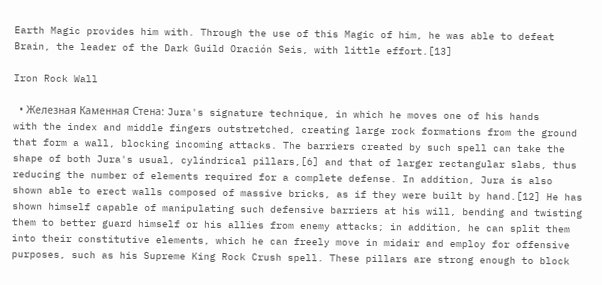Earth Magic provides him with. Through the use of this Magic of him, he was able to defeat Brain, the leader of the Dark Guild Oración Seis, with little effort.[13]

Iron Rock Wall

  • Железная Каменная Стена: Jura's signature technique, in which he moves one of his hands with the index and middle fingers outstretched, creating large rock formations from the ground that form a wall, blocking incoming attacks. The barriers created by such spell can take the shape of both Jura's usual, cylindrical pillars,[6] and that of larger rectangular slabs, thus reducing the number of elements required for a complete defense. In addition, Jura is also shown able to erect walls composed of massive bricks, as if they were built by hand.[12] He has shown himself capable of manipulating such defensive barriers at his will, bending and twisting them to better guard himself or his allies from enemy attacks; in addition, he can split them into their constitutive elements, which he can freely move in midair and employ for offensive purposes, such as his Supreme King Rock Crush spell. These pillars are strong enough to block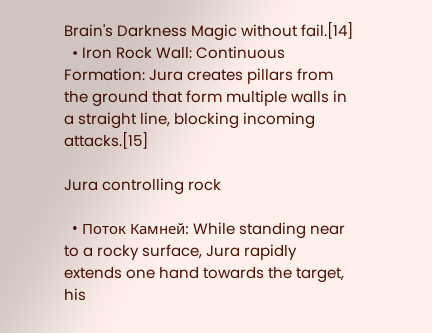Brain's Darkness Magic without fail.[14]
  • Iron Rock Wall: Continuous Formation: Jura creates pillars from the ground that form multiple walls in a straight line, blocking incoming attacks.[15]

Jura controlling rock

  • Поток Камней: While standing near to a rocky surface, Jura rapidly extends one hand towards the target, his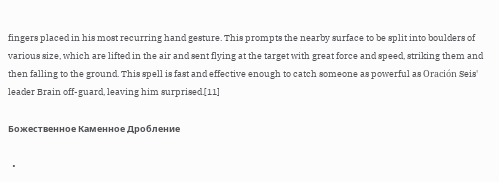fingers placed in his most recurring hand gesture. This prompts the nearby surface to be split into boulders of various size, which are lifted in the air and sent flying at the target with great force and speed, striking them and then falling to the ground. This spell is fast and effective enough to catch someone as powerful as Oración Seis' leader Brain off-guard, leaving him surprised.[11]

Божественное Каменное Дробление

  •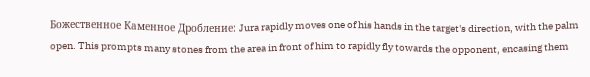Божественное Каменное Дробление: Jura rapidly moves one of his hands in the target's direction, with the palm open. This prompts many stones from the area in front of him to rapidly fly towards the opponent, encasing them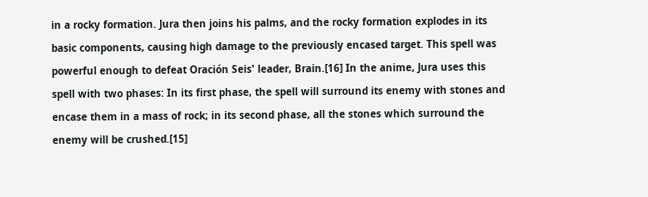in a rocky formation. Jura then joins his palms, and the rocky formation explodes in its basic components, causing high damage to the previously encased target. This spell was powerful enough to defeat Oración Seis' leader, Brain.[16] In the anime, Jura uses this spell with two phases: In its first phase, the spell will surround its enemy with stones and encase them in a mass of rock; in its second phase, all the stones which surround the enemy will be crushed.[15]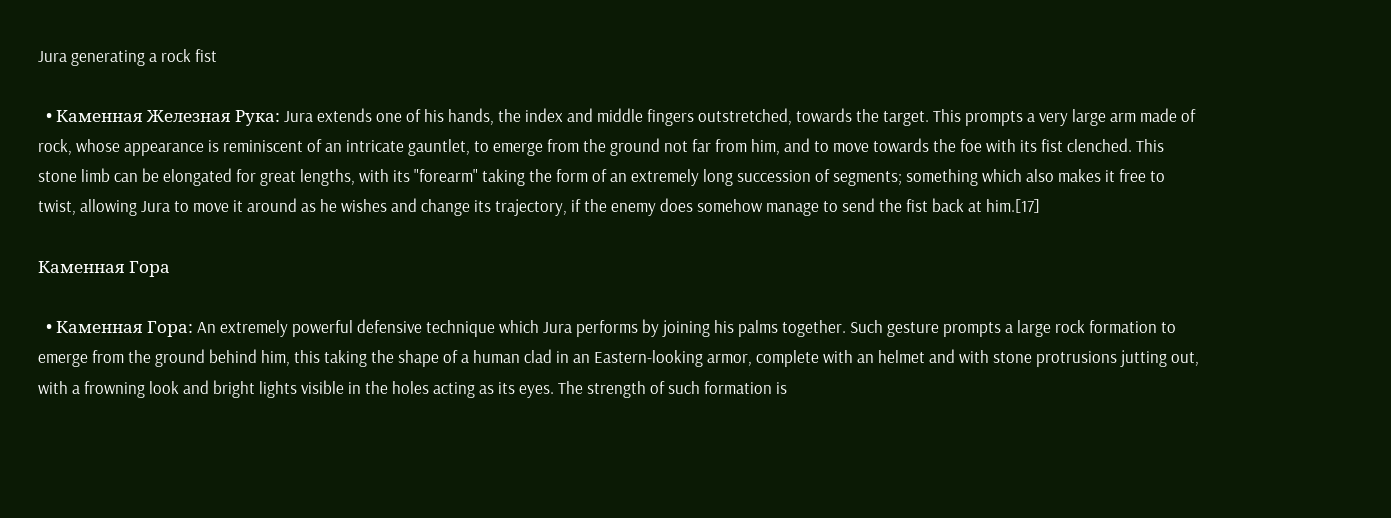Jura generating a rock fist

  • Каменная Железная Рука: Jura extends one of his hands, the index and middle fingers outstretched, towards the target. This prompts a very large arm made of rock, whose appearance is reminiscent of an intricate gauntlet, to emerge from the ground not far from him, and to move towards the foe with its fist clenched. This stone limb can be elongated for great lengths, with its "forearm" taking the form of an extremely long succession of segments; something which also makes it free to twist, allowing Jura to move it around as he wishes and change its trajectory, if the enemy does somehow manage to send the fist back at him.[17]

Каменная Гора

  • Каменная Гора: An extremely powerful defensive technique which Jura performs by joining his palms together. Such gesture prompts a large rock formation to emerge from the ground behind him, this taking the shape of a human clad in an Eastern-looking armor, complete with an helmet and with stone protrusions jutting out, with a frowning look and bright lights visible in the holes acting as its eyes. The strength of such formation is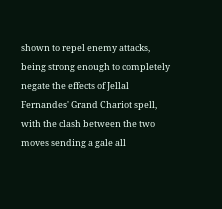shown to repel enemy attacks, being strong enough to completely negate the effects of Jellal Fernandes' Grand Chariot spell, with the clash between the two moves sending a gale all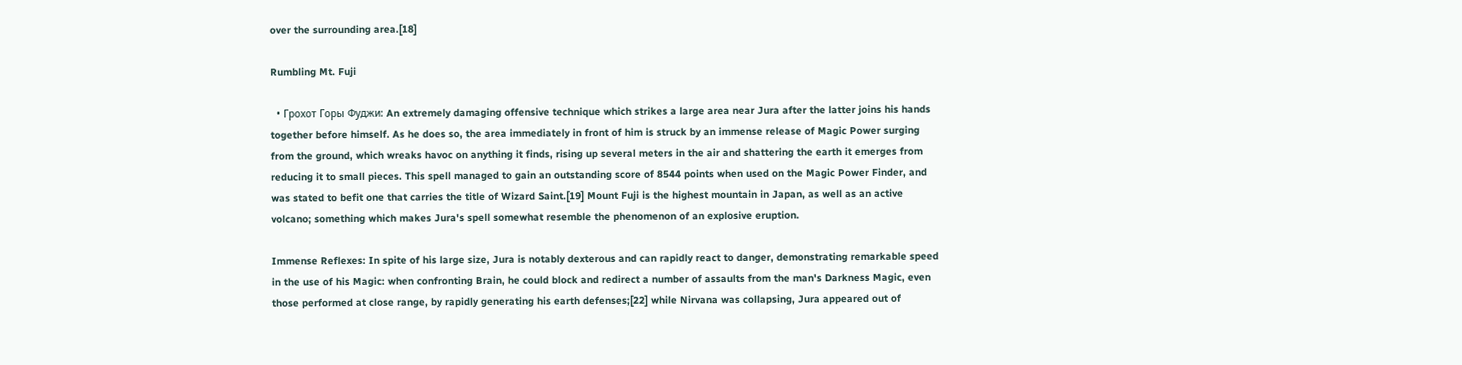over the surrounding area.[18]

Rumbling Mt. Fuji

  • Грохот Горы Фуджи: An extremely damaging offensive technique which strikes a large area near Jura after the latter joins his hands together before himself. As he does so, the area immediately in front of him is struck by an immense release of Magic Power surging from the ground, which wreaks havoc on anything it finds, rising up several meters in the air and shattering the earth it emerges from reducing it to small pieces. This spell managed to gain an outstanding score of 8544 points when used on the Magic Power Finder, and was stated to befit one that carries the title of Wizard Saint.[19] Mount Fuji is the highest mountain in Japan, as well as an active volcano; something which makes Jura's spell somewhat resemble the phenomenon of an explosive eruption.

Immense Reflexes: In spite of his large size, Jura is notably dexterous and can rapidly react to danger, demonstrating remarkable speed in the use of his Magic: when confronting Brain, he could block and redirect a number of assaults from the man's Darkness Magic, even those performed at close range, by rapidly generating his earth defenses;[22] while Nirvana was collapsing, Jura appeared out of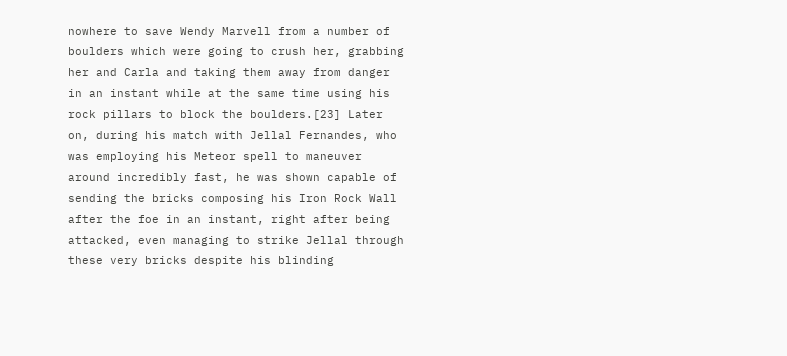nowhere to save Wendy Marvell from a number of boulders which were going to crush her, grabbing her and Carla and taking them away from danger in an instant while at the same time using his rock pillars to block the boulders.[23] Later on, during his match with Jellal Fernandes, who was employing his Meteor spell to maneuver around incredibly fast, he was shown capable of sending the bricks composing his Iron Rock Wall after the foe in an instant, right after being attacked, even managing to strike Jellal through these very bricks despite his blinding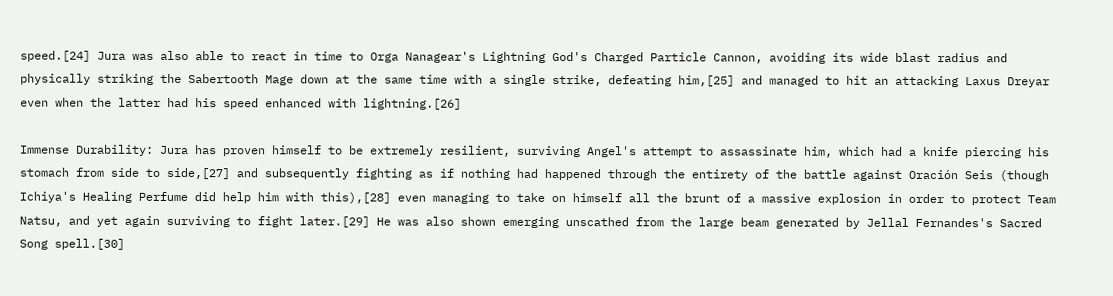speed.[24] Jura was also able to react in time to Orga Nanagear's Lightning God's Charged Particle Cannon, avoiding its wide blast radius and physically striking the Sabertooth Mage down at the same time with a single strike, defeating him,[25] and managed to hit an attacking Laxus Dreyar even when the latter had his speed enhanced with lightning.[26]

Immense Durability: Jura has proven himself to be extremely resilient, surviving Angel's attempt to assassinate him, which had a knife piercing his stomach from side to side,[27] and subsequently fighting as if nothing had happened through the entirety of the battle against Oración Seis (though Ichiya's Healing Perfume did help him with this),[28] even managing to take on himself all the brunt of a massive explosion in order to protect Team Natsu, and yet again surviving to fight later.[29] He was also shown emerging unscathed from the large beam generated by Jellal Fernandes's Sacred Song spell.[30]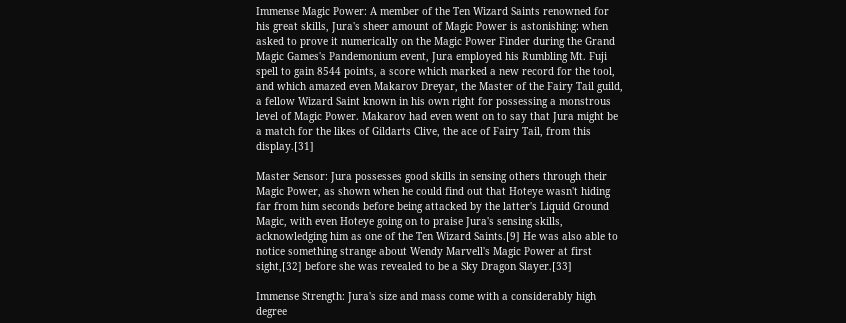Immense Magic Power: A member of the Ten Wizard Saints renowned for his great skills, Jura's sheer amount of Magic Power is astonishing: when asked to prove it numerically on the Magic Power Finder during the Grand Magic Games's Pandemonium event, Jura employed his Rumbling Mt. Fuji spell to gain 8544 points, a score which marked a new record for the tool, and which amazed even Makarov Dreyar, the Master of the Fairy Tail guild, a fellow Wizard Saint known in his own right for possessing a monstrous level of Magic Power. Makarov had even went on to say that Jura might be a match for the likes of Gildarts Clive, the ace of Fairy Tail, from this display.[31]

Master Sensor: Jura possesses good skills in sensing others through their Magic Power, as shown when he could find out that Hoteye wasn't hiding far from him seconds before being attacked by the latter's Liquid Ground Magic, with even Hoteye going on to praise Jura's sensing skills, acknowledging him as one of the Ten Wizard Saints.[9] He was also able to notice something strange about Wendy Marvell's Magic Power at first sight,[32] before she was revealed to be a Sky Dragon Slayer.[33]

Immense Strength: Jura's size and mass come with a considerably high degree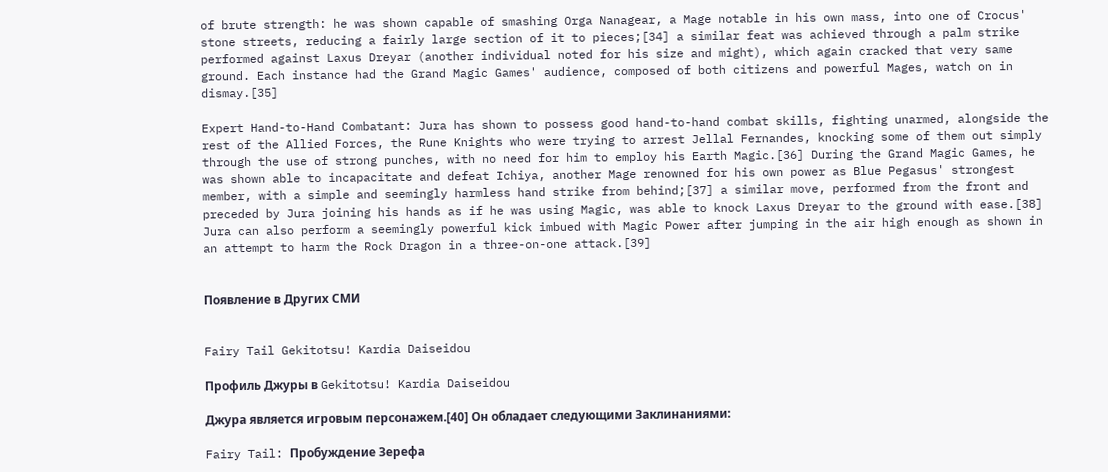of brute strength: he was shown capable of smashing Orga Nanagear, a Mage notable in his own mass, into one of Crocus' stone streets, reducing a fairly large section of it to pieces;[34] a similar feat was achieved through a palm strike performed against Laxus Dreyar (another individual noted for his size and might), which again cracked that very same ground. Each instance had the Grand Magic Games' audience, composed of both citizens and powerful Mages, watch on in dismay.[35]

Expert Hand-to-Hand Combatant: Jura has shown to possess good hand-to-hand combat skills, fighting unarmed, alongside the rest of the Allied Forces, the Rune Knights who were trying to arrest Jellal Fernandes, knocking some of them out simply through the use of strong punches, with no need for him to employ his Earth Magic.[36] During the Grand Magic Games, he was shown able to incapacitate and defeat Ichiya, another Mage renowned for his own power as Blue Pegasus' strongest member, with a simple and seemingly harmless hand strike from behind;[37] a similar move, performed from the front and preceded by Jura joining his hands as if he was using Magic, was able to knock Laxus Dreyar to the ground with ease.[38] Jura can also perform a seemingly powerful kick imbued with Magic Power after jumping in the air high enough as shown in an attempt to harm the Rock Dragon in a three-on-one attack.[39]


Появление в Других СМИ


Fairy Tail Gekitotsu! Kardia Daiseidou

Профиль Джуры в Gekitotsu! Kardia Daiseidou

Джура является игровым персонажем.[40] Он обладает следующими Заклинаниями:

Fairy Tail: Пробуждение Зерефа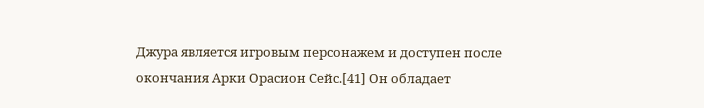Джура является игровым персонажем и доступен после окончания Арки Орасион Сейс.[41] Он обладает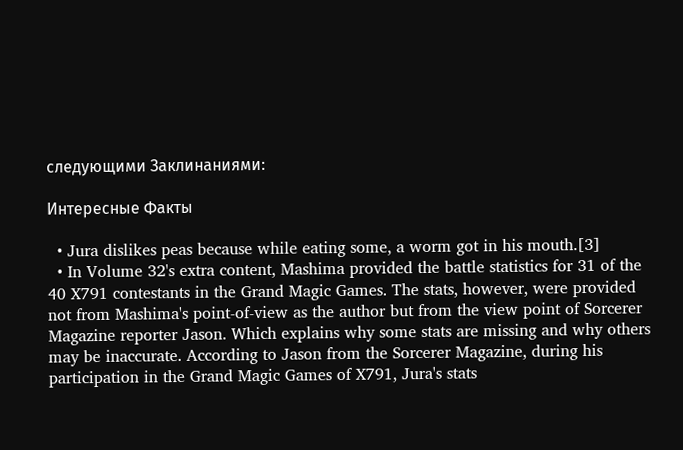следующими Заклинаниями:

Интересные Факты

  • Jura dislikes peas because while eating some, a worm got in his mouth.[3]
  • In Volume 32's extra content, Mashima provided the battle statistics for 31 of the 40 X791 contestants in the Grand Magic Games. The stats, however, were provided not from Mashima's point-of-view as the author but from the view point of Sorcerer Magazine reporter Jason. Which explains why some stats are missing and why others may be inaccurate. According to Jason from the Sorcerer Magazine, during his participation in the Grand Magic Games of X791, Jura's stats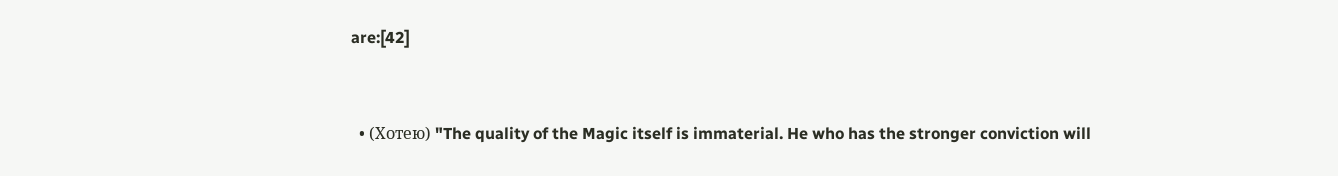are:[42]


  • (Хотею) "The quality of the Magic itself is immaterial. He who has the stronger conviction will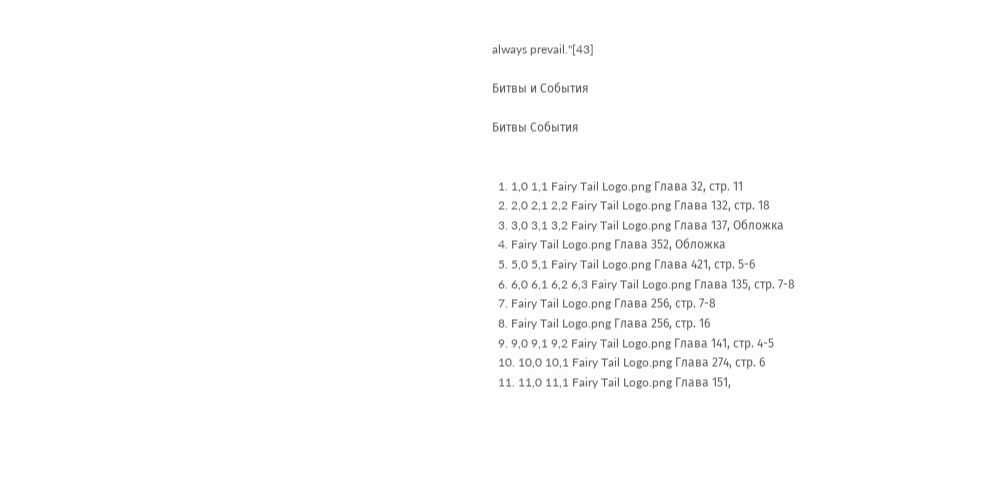always prevail."[43]

Битвы и События

Битвы События


  1. 1,0 1,1 Fairy Tail Logo.png Глава 32, стр. 11
  2. 2,0 2,1 2,2 Fairy Tail Logo.png Глава 132, стр. 18
  3. 3,0 3,1 3,2 Fairy Tail Logo.png Глава 137, Обложка
  4. Fairy Tail Logo.png Глава 352, Обложка
  5. 5,0 5,1 Fairy Tail Logo.png Глава 421, стр. 5-6
  6. 6,0 6,1 6,2 6,3 Fairy Tail Logo.png Глава 135, стр. 7-8
  7. Fairy Tail Logo.png Глава 256, стр. 7-8
  8. Fairy Tail Logo.png Глава 256, стр. 16
  9. 9,0 9,1 9,2 Fairy Tail Logo.png Глава 141, стр. 4-5
  10. 10,0 10,1 Fairy Tail Logo.png Глава 274, стр. 6
  11. 11,0 11,1 Fairy Tail Logo.png Глава 151,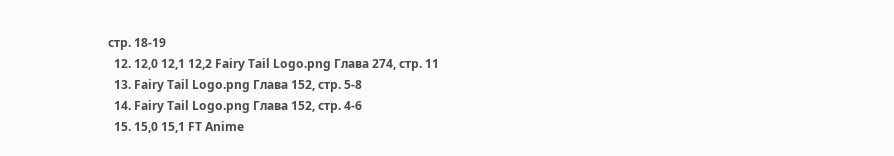стр. 18-19
  12. 12,0 12,1 12,2 Fairy Tail Logo.png Глава 274, стр. 11
  13. Fairy Tail Logo.png Глава 152, стр. 5-8
  14. Fairy Tail Logo.png Глава 152, стр. 4-6
  15. 15,0 15,1 FT Anime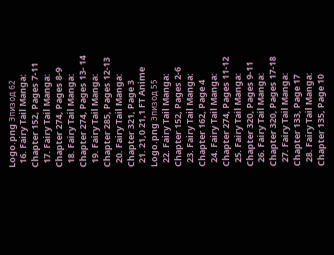Logo.png Эпизод 62
  16. Fairy Tail Manga: Chapter 152, Pages 7-11
  17. Fairy Tail Manga: Chapter 274, Pages 8-9
  18. Fairy Tail Manga: Chapter 274, Pages 13- 14
  19. Fairy Tail Manga: Chapter 285, Pages 12-13
  20. Fairy Tail Manga: Chapter 321, Page 3
  21. 21,0 21,1 FT Anime Logo.png Эпизод 55
  22. Fairy Tail Manga: Chapter 152, Pages 2-6
  23. Fairy Tail Manga: Chapter 162, Page 4
  24. Fairy Tail Manga: Chapter 274, Pages 11-12
  25. Fairy Tail Manga: Chapter 320, Pages 9-11
  26. Fairy Tail Manga: Chapter 320, Pages 17-18
  27. Fairy Tail Manga: Chapter 133, Page 17
  28. Fairy Tail Manga: Chapter 135, Page 10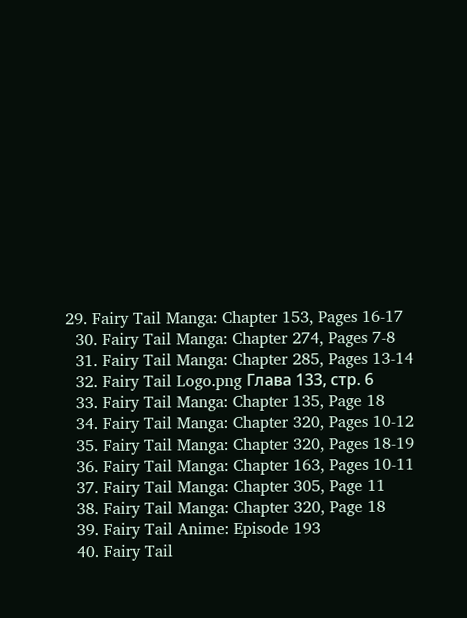29. Fairy Tail Manga: Chapter 153, Pages 16-17
  30. Fairy Tail Manga: Chapter 274, Pages 7-8
  31. Fairy Tail Manga: Chapter 285, Pages 13-14
  32. Fairy Tail Logo.png Глава 133, стр. 6
  33. Fairy Tail Manga: Chapter 135, Page 18
  34. Fairy Tail Manga: Chapter 320, Pages 10-12
  35. Fairy Tail Manga: Chapter 320, Pages 18-19
  36. Fairy Tail Manga: Chapter 163, Pages 10-11
  37. Fairy Tail Manga: Chapter 305, Page 11
  38. Fairy Tail Manga: Chapter 320, Page 18
  39. Fairy Tail Anime: Episode 193
  40. Fairy Tail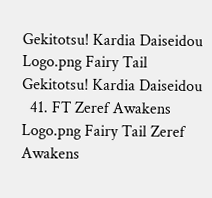Gekitotsu! Kardia Daiseidou Logo.png Fairy Tail Gekitotsu! Kardia Daiseidou
  41. FT Zeref Awakens Logo.png Fairy Tail Zeref Awakens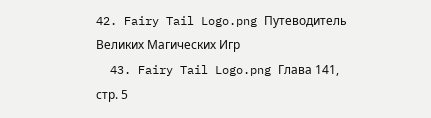42. Fairy Tail Logo.png Путеводитель Великих Магических Игр
  43. Fairy Tail Logo.png Глава 141, стр. 5